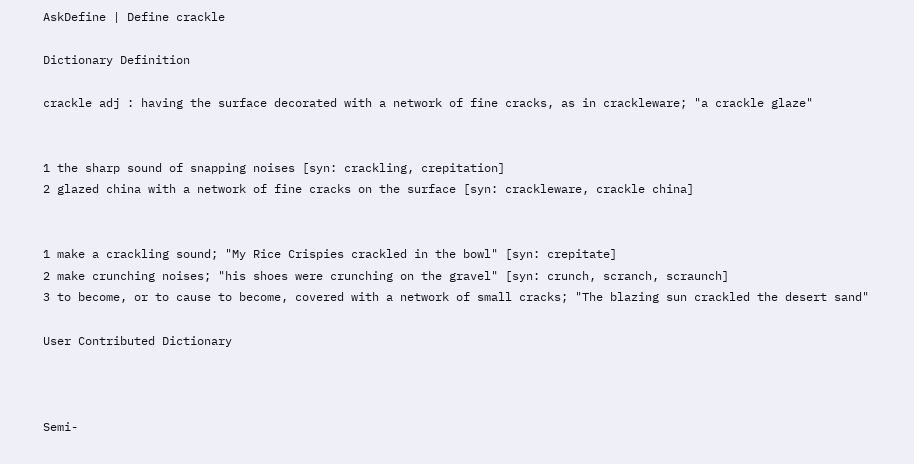AskDefine | Define crackle

Dictionary Definition

crackle adj : having the surface decorated with a network of fine cracks, as in crackleware; "a crackle glaze"


1 the sharp sound of snapping noises [syn: crackling, crepitation]
2 glazed china with a network of fine cracks on the surface [syn: crackleware, crackle china]


1 make a crackling sound; "My Rice Crispies crackled in the bowl" [syn: crepitate]
2 make crunching noises; "his shoes were crunching on the gravel" [syn: crunch, scranch, scraunch]
3 to become, or to cause to become, covered with a network of small cracks; "The blazing sun crackled the desert sand"

User Contributed Dictionary



Semi-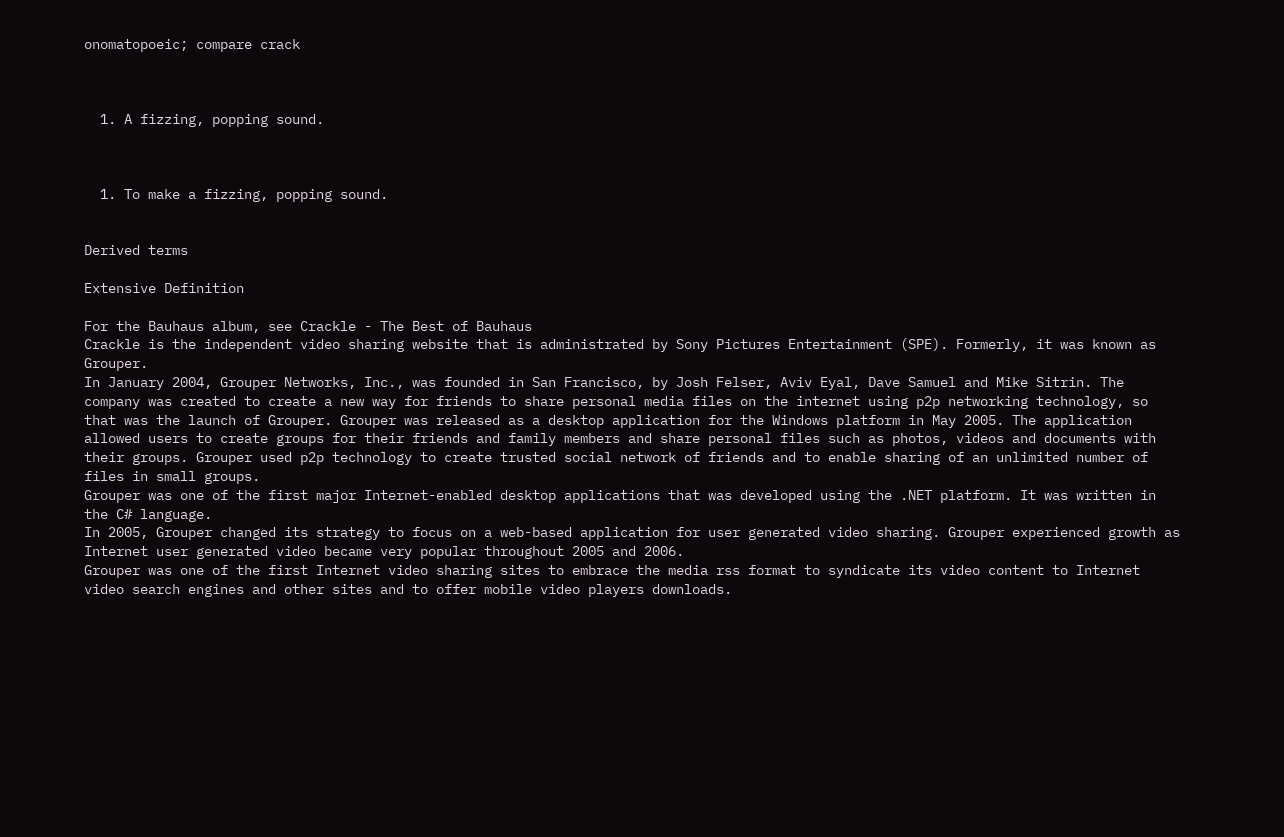onomatopoeic; compare crack



  1. A fizzing, popping sound.



  1. To make a fizzing, popping sound.


Derived terms

Extensive Definition

For the Bauhaus album, see Crackle - The Best of Bauhaus
Crackle is the independent video sharing website that is administrated by Sony Pictures Entertainment (SPE). Formerly, it was known as Grouper.
In January 2004, Grouper Networks, Inc., was founded in San Francisco, by Josh Felser, Aviv Eyal, Dave Samuel and Mike Sitrin. The company was created to create a new way for friends to share personal media files on the internet using p2p networking technology, so that was the launch of Grouper. Grouper was released as a desktop application for the Windows platform in May 2005. The application allowed users to create groups for their friends and family members and share personal files such as photos, videos and documents with their groups. Grouper used p2p technology to create trusted social network of friends and to enable sharing of an unlimited number of files in small groups.
Grouper was one of the first major Internet-enabled desktop applications that was developed using the .NET platform. It was written in the C# language.
In 2005, Grouper changed its strategy to focus on a web-based application for user generated video sharing. Grouper experienced growth as Internet user generated video became very popular throughout 2005 and 2006.
Grouper was one of the first Internet video sharing sites to embrace the media rss format to syndicate its video content to Internet video search engines and other sites and to offer mobile video players downloads.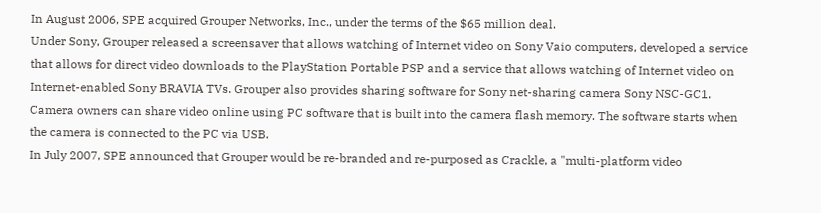In August 2006, SPE acquired Grouper Networks, Inc., under the terms of the $65 million deal.
Under Sony, Grouper released a screensaver that allows watching of Internet video on Sony Vaio computers, developed a service that allows for direct video downloads to the PlayStation Portable PSP and a service that allows watching of Internet video on Internet-enabled Sony BRAVIA TVs. Grouper also provides sharing software for Sony net-sharing camera Sony NSC-GC1. Camera owners can share video online using PC software that is built into the camera flash memory. The software starts when the camera is connected to the PC via USB.
In July 2007, SPE announced that Grouper would be re-branded and re-purposed as Crackle, a "multi-platform video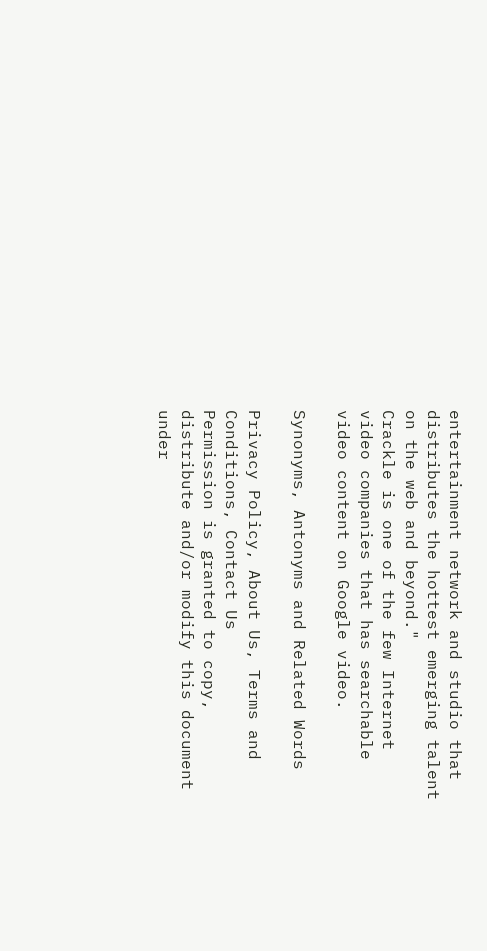entertainment network and studio that distributes the hottest emerging talent on the web and beyond."
Crackle is one of the few Internet video companies that has searchable video content on Google video.

Synonyms, Antonyms and Related Words

Privacy Policy, About Us, Terms and Conditions, Contact Us
Permission is granted to copy, distribute and/or modify this document under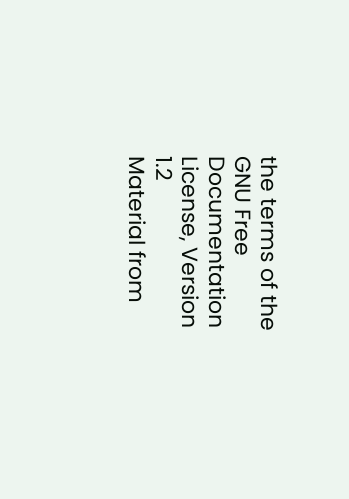the terms of the GNU Free Documentation License, Version 1.2
Material from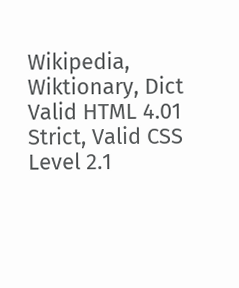Wikipedia, Wiktionary, Dict
Valid HTML 4.01 Strict, Valid CSS Level 2.1